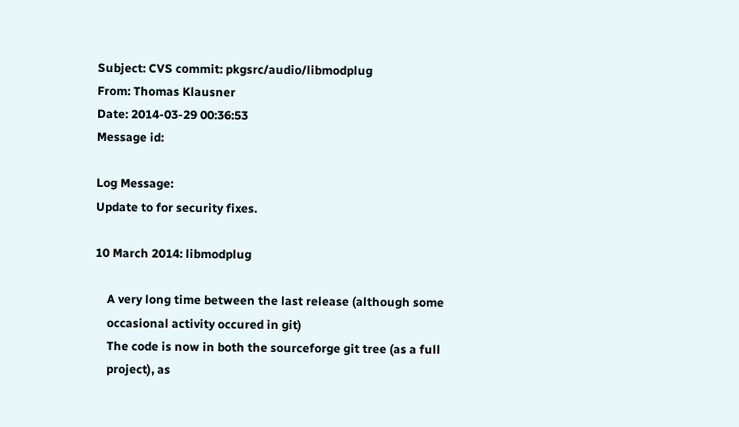Subject: CVS commit: pkgsrc/audio/libmodplug
From: Thomas Klausner
Date: 2014-03-29 00:36:53
Message id:

Log Message:
Update to for security fixes.

10 March 2014: libmodplug

    A very long time between the last release (although some
    occasional activity occured in git)
    The code is now in both the sourceforge git tree (as a full
    project), as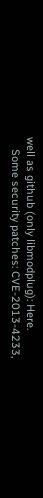well as github (only libmodplug): Here.
    Some security patches: CVE-2013-4233,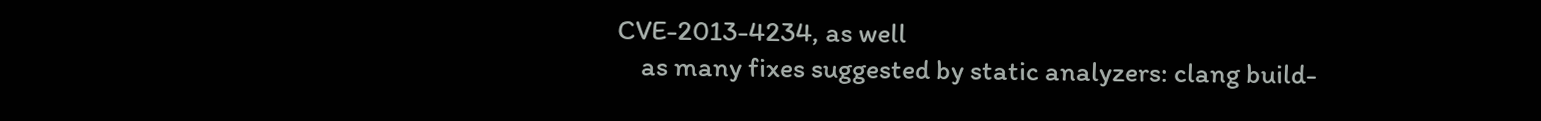CVE-2013-4234, as well
    as many fixes suggested by static analyzers: clang build-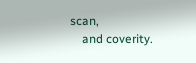scan,
    and coverity.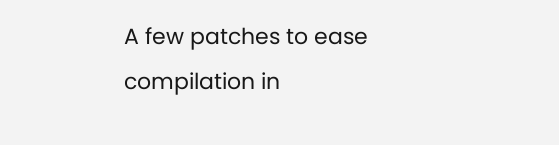A few patches to ease compilation in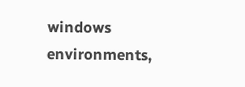windows environments,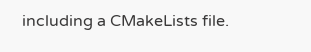including a CMakeLists file.